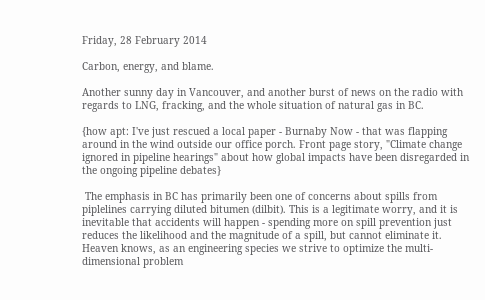Friday, 28 February 2014

Carbon, energy, and blame.

Another sunny day in Vancouver, and another burst of news on the radio with regards to LNG, fracking, and the whole situation of natural gas in BC.

{how apt: I've just rescued a local paper - Burnaby Now - that was flapping around in the wind outside our office porch. Front page story, "Climate change ignored in pipeline hearings" about how global impacts have been disregarded in the ongoing pipeline debates}

 The emphasis in BC has primarily been one of concerns about spills from piplelines carrying diluted bitumen (dilbit). This is a legitimate worry, and it is inevitable that accidents will happen - spending more on spill prevention just reduces the likelihood and the magnitude of a spill, but cannot eliminate it. Heaven knows, as an engineering species we strive to optimize the multi-dimensional problem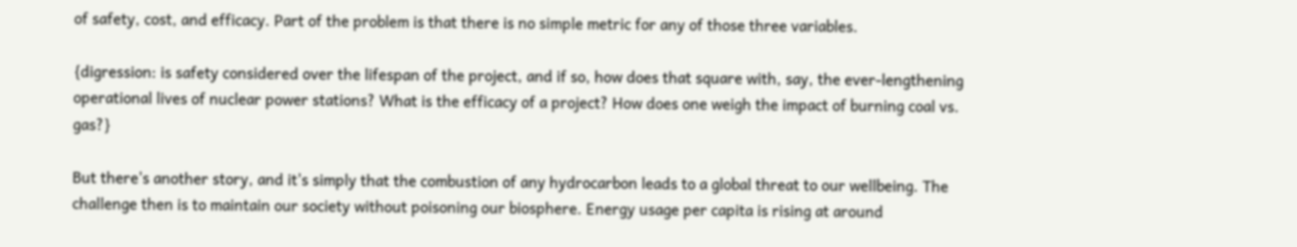of safety, cost, and efficacy. Part of the problem is that there is no simple metric for any of those three variables.

{digression: is safety considered over the lifespan of the project, and if so, how does that square with, say, the ever-lengthening operational lives of nuclear power stations? What is the efficacy of a project? How does one weigh the impact of burning coal vs. gas?}

But there's another story, and it's simply that the combustion of any hydrocarbon leads to a global threat to our wellbeing. The challenge then is to maintain our society without poisoning our biosphere. Energy usage per capita is rising at around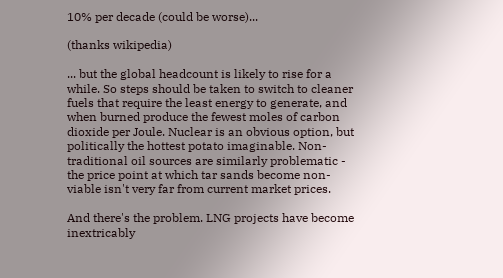10% per decade (could be worse)...

(thanks wikipedia)

... but the global headcount is likely to rise for a while. So steps should be taken to switch to cleaner fuels that require the least energy to generate, and when burned produce the fewest moles of carbon dioxide per Joule. Nuclear is an obvious option, but politically the hottest potato imaginable. Non-traditional oil sources are similarly problematic - the price point at which tar sands become non-viable isn't very far from current market prices.

And there's the problem. LNG projects have become inextricably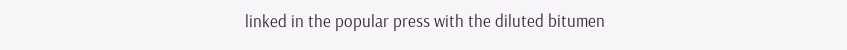linked in the popular press with the diluted bitumen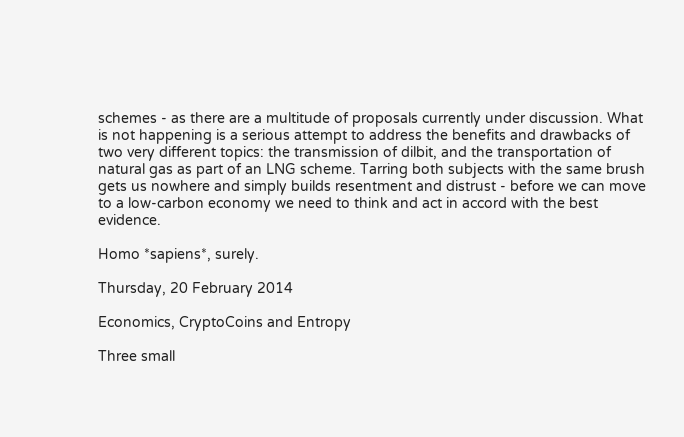schemes - as there are a multitude of proposals currently under discussion. What is not happening is a serious attempt to address the benefits and drawbacks of two very different topics: the transmission of dilbit, and the transportation of natural gas as part of an LNG scheme. Tarring both subjects with the same brush gets us nowhere and simply builds resentment and distrust - before we can move to a low-carbon economy we need to think and act in accord with the best evidence.

Homo *sapiens*, surely.

Thursday, 20 February 2014

Economics, CryptoCoins and Entropy

Three small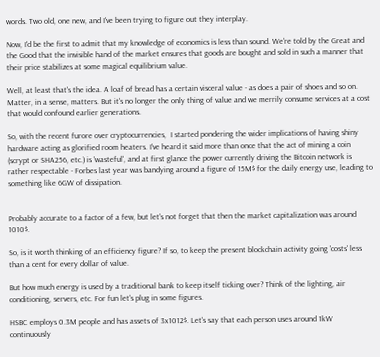words. Two old, one new, and I've been trying to figure out they interplay.

Now, I'd be the first to admit that my knowledge of economics is less than sound. We're told by the Great and the Good that the invisible hand of the market ensures that goods are bought and sold in such a manner that their price stabilizes at some magical equilibrium value.

Well, at least that's the idea. A loaf of bread has a certain visceral value - as does a pair of shoes and so on. Matter, in a sense, matters. But it's no longer the only thing of value and we merrily consume services at a cost that would confound earlier generations.

So, with the recent furore over cryptocurrencies,  I started pondering the wider implications of having shiny hardware acting as glorified room heaters. I've heard it said more than once that the act of mining a coin (scrypt or SHA256, etc.) is 'wasteful', and at first glance the power currently driving the Bitcoin network is rather respectable - Forbes last year was bandying around a figure of 15M$ for the daily energy use, leading to something like 6GW of dissipation.


Probably accurate to a factor of a few, but let's not forget that then the market capitalization was around 1010$.

So, is it worth thinking of an efficiency figure? If so, to keep the present blockchain activity going 'costs' less than a cent for every dollar of value.

But how much energy is used by a traditional bank to keep itself ticking over? Think of the lighting, air conditioning, servers, etc. For fun let's plug in some figures.

HSBC employs 0.3M people and has assets of 3x1012$. Let's say that each person uses around 1kW continuously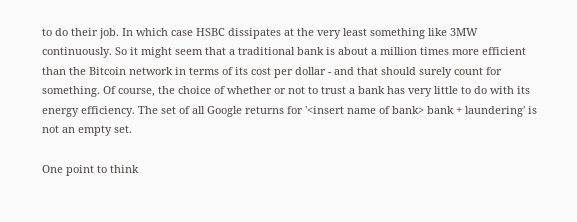to do their job. In which case HSBC dissipates at the very least something like 3MW continuously. So it might seem that a traditional bank is about a million times more efficient than the Bitcoin network in terms of its cost per dollar - and that should surely count for something. Of course, the choice of whether or not to trust a bank has very little to do with its energy efficiency. The set of all Google returns for '<insert name of bank> bank + laundering' is not an empty set.

One point to think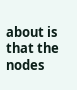about is that the nodes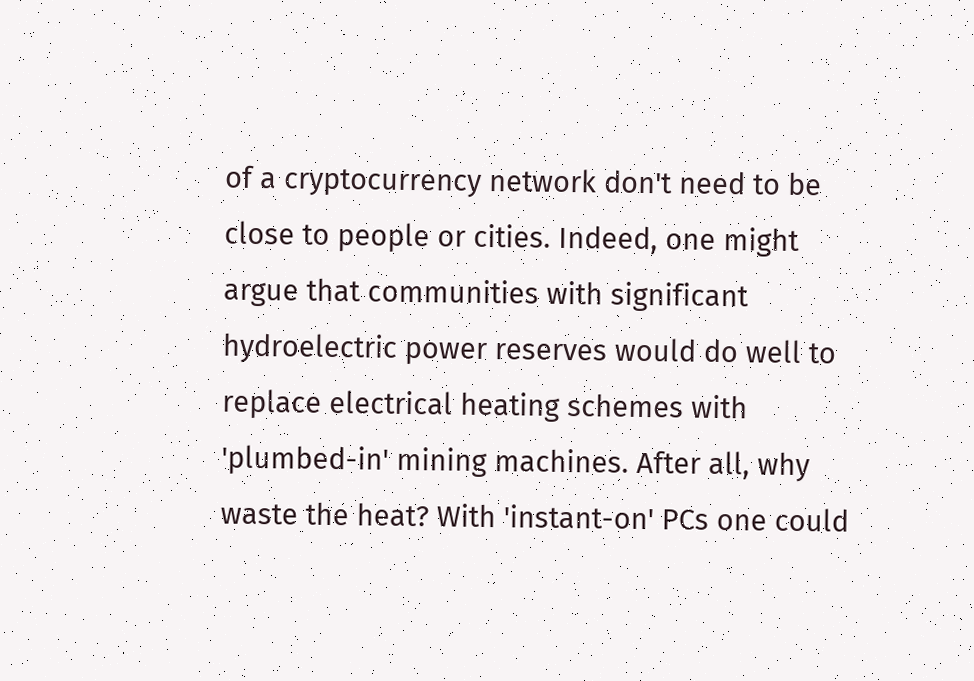of a cryptocurrency network don't need to be close to people or cities. Indeed, one might argue that communities with significant hydroelectric power reserves would do well to replace electrical heating schemes with 'plumbed-in' mining machines. After all, why waste the heat? With 'instant-on' PCs one could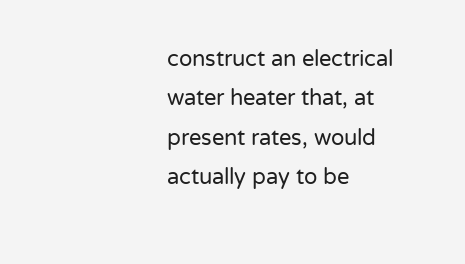construct an electrical water heater that, at present rates, would actually pay to be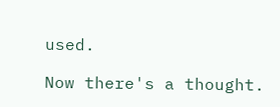used.

Now there's a thought.